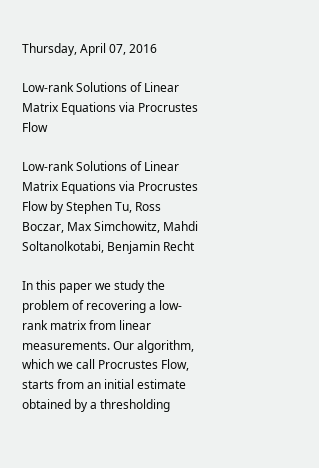Thursday, April 07, 2016

Low-rank Solutions of Linear Matrix Equations via Procrustes Flow

Low-rank Solutions of Linear Matrix Equations via Procrustes Flow by Stephen Tu, Ross Boczar, Max Simchowitz, Mahdi Soltanolkotabi, Benjamin Recht

In this paper we study the problem of recovering a low-rank matrix from linear measurements. Our algorithm, which we call Procrustes Flow, starts from an initial estimate obtained by a thresholding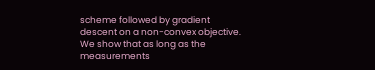scheme followed by gradient descent on a non-convex objective. We show that as long as the measurements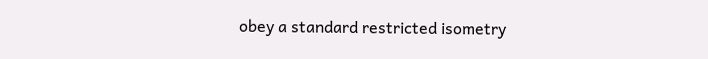obey a standard restricted isometry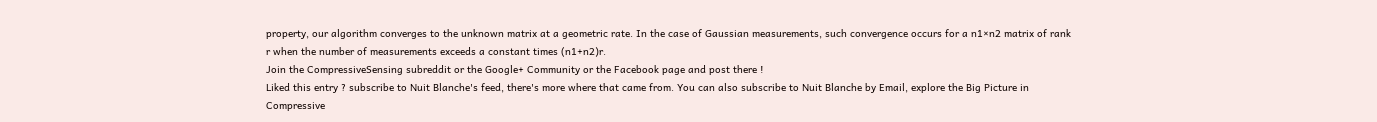property, our algorithm converges to the unknown matrix at a geometric rate. In the case of Gaussian measurements, such convergence occurs for a n1×n2 matrix of rank r when the number of measurements exceeds a constant times (n1+n2)r.
Join the CompressiveSensing subreddit or the Google+ Community or the Facebook page and post there !
Liked this entry ? subscribe to Nuit Blanche's feed, there's more where that came from. You can also subscribe to Nuit Blanche by Email, explore the Big Picture in Compressive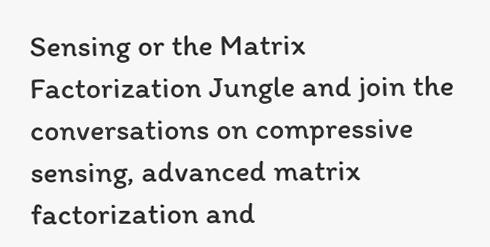Sensing or the Matrix Factorization Jungle and join the conversations on compressive sensing, advanced matrix factorization and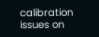calibration issues on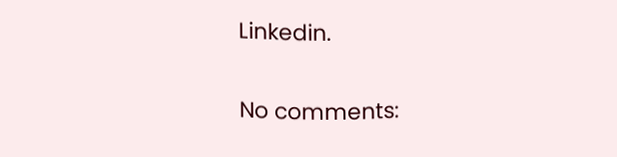Linkedin.

No comments: